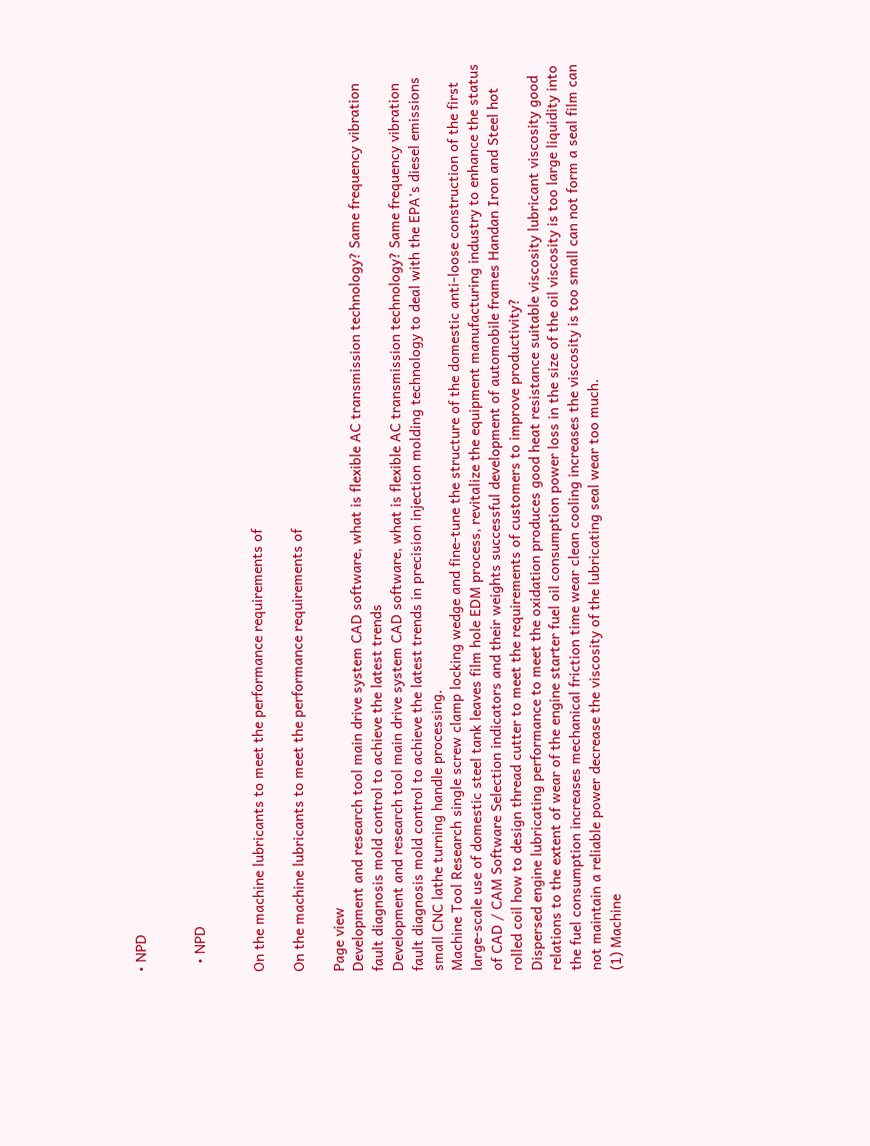• NPD


  • NPD


On the machine lubricants to meet the performance requirements of

On the machine lubricants to meet the performance requirements of

Page view
Development and research tool main drive system CAD software, what is flexible AC transmission technology? Same frequency vibration fault diagnosis mold control to achieve the latest trends
Development and research tool main drive system CAD software, what is flexible AC transmission technology? Same frequency vibration fault diagnosis mold control to achieve the latest trends in precision injection molding technology to deal with the EPA's diesel emissions small CNC lathe turning handle processing.
Machine Tool Research single screw clamp locking wedge and fine-tune the structure of the domestic anti-loose construction of the first large-scale use of domestic steel tank leaves film hole EDM process, revitalize the equipment manufacturing industry to enhance the status of CAD / CAM Software Selection indicators and their weights successful development of automobile frames Handan Iron and Steel hot rolled coil how to design thread cutter to meet the requirements of customers to improve productivity?
Dispersed engine lubricating performance to meet the oxidation produces good heat resistance suitable viscosity lubricant viscosity good relations to the extent of wear of the engine starter fuel oil consumption power loss in the size of the oil viscosity is too large liquidity into the fuel consumption increases mechanical friction time wear clean cooling increases the viscosity is too small can not form a seal film can not maintain a reliable power decrease the viscosity of the lubricating seal wear too much.
(1) Machine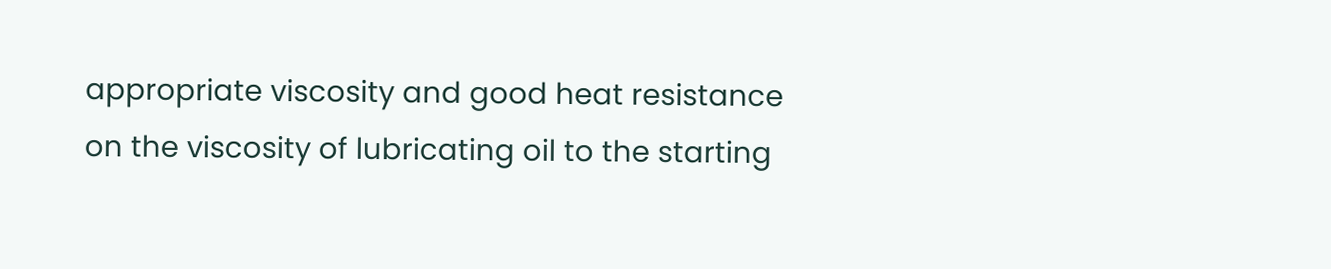appropriate viscosity and good heat resistance on the viscosity of lubricating oil to the starting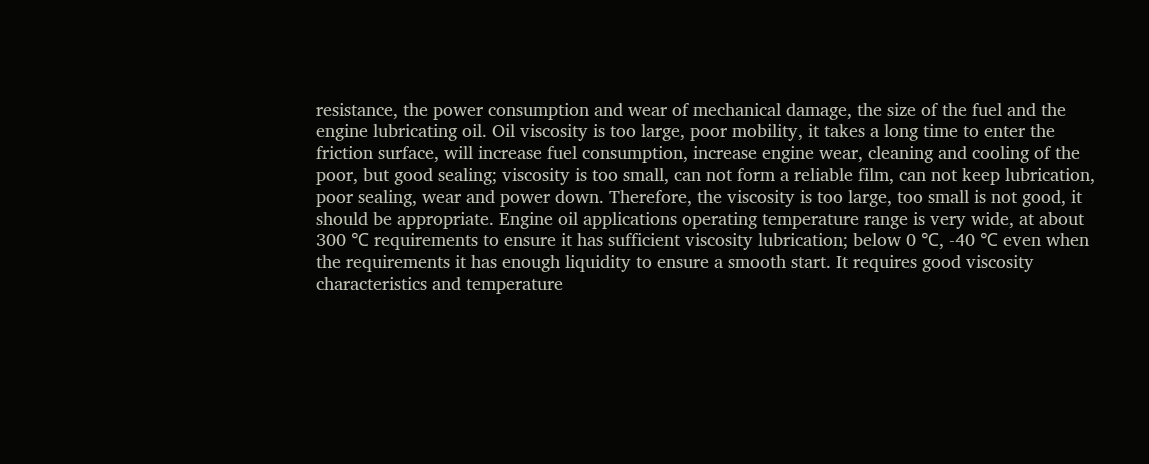resistance, the power consumption and wear of mechanical damage, the size of the fuel and the engine lubricating oil. Oil viscosity is too large, poor mobility, it takes a long time to enter the friction surface, will increase fuel consumption, increase engine wear, cleaning and cooling of the poor, but good sealing; viscosity is too small, can not form a reliable film, can not keep lubrication, poor sealing, wear and power down. Therefore, the viscosity is too large, too small is not good, it should be appropriate. Engine oil applications operating temperature range is very wide, at about 300 ℃ requirements to ensure it has sufficient viscosity lubrication; below 0 ℃, -40 ℃ even when the requirements it has enough liquidity to ensure a smooth start. It requires good viscosity characteristics and temperature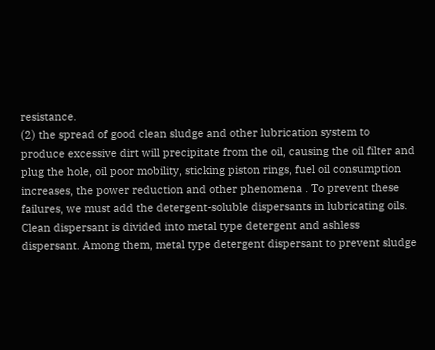resistance.
(2) the spread of good clean sludge and other lubrication system to produce excessive dirt will precipitate from the oil, causing the oil filter and plug the hole, oil poor mobility, sticking piston rings, fuel oil consumption increases, the power reduction and other phenomena . To prevent these failures, we must add the detergent-soluble dispersants in lubricating oils. Clean dispersant is divided into metal type detergent and ashless dispersant. Among them, metal type detergent dispersant to prevent sludge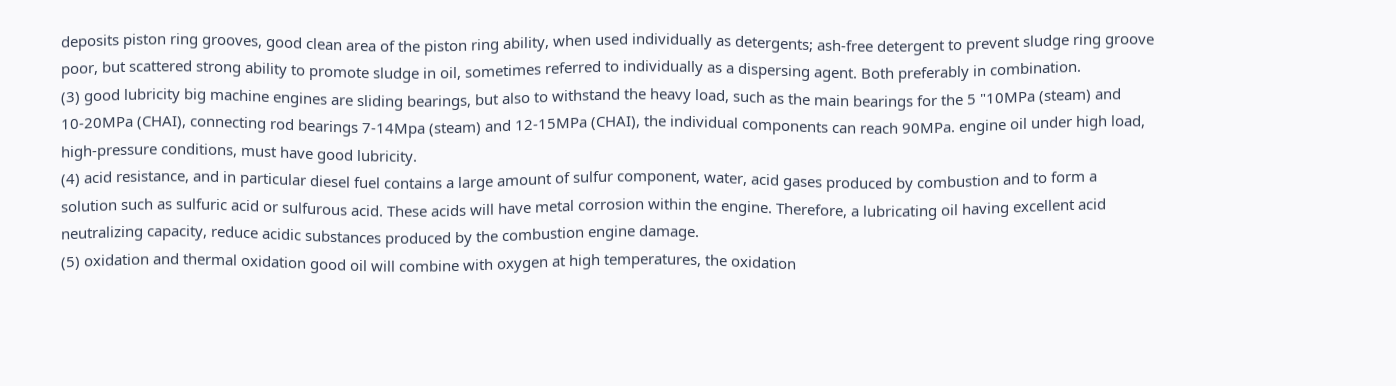deposits piston ring grooves, good clean area of the piston ring ability, when used individually as detergents; ash-free detergent to prevent sludge ring groove poor, but scattered strong ability to promote sludge in oil, sometimes referred to individually as a dispersing agent. Both preferably in combination.
(3) good lubricity big machine engines are sliding bearings, but also to withstand the heavy load, such as the main bearings for the 5 "10MPa (steam) and 10-20MPa (CHAI), connecting rod bearings 7-14Mpa (steam) and 12-15MPa (CHAI), the individual components can reach 90MPa. engine oil under high load, high-pressure conditions, must have good lubricity.
(4) acid resistance, and in particular diesel fuel contains a large amount of sulfur component, water, acid gases produced by combustion and to form a solution such as sulfuric acid or sulfurous acid. These acids will have metal corrosion within the engine. Therefore, a lubricating oil having excellent acid neutralizing capacity, reduce acidic substances produced by the combustion engine damage.
(5) oxidation and thermal oxidation good oil will combine with oxygen at high temperatures, the oxidation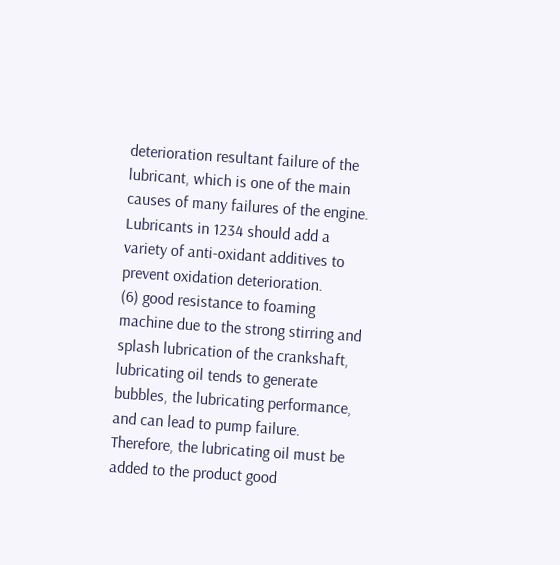deterioration resultant failure of the lubricant, which is one of the main causes of many failures of the engine. Lubricants in 1234 should add a variety of anti-oxidant additives to prevent oxidation deterioration.
(6) good resistance to foaming machine due to the strong stirring and splash lubrication of the crankshaft, lubricating oil tends to generate bubbles, the lubricating performance, and can lead to pump failure. Therefore, the lubricating oil must be added to the product good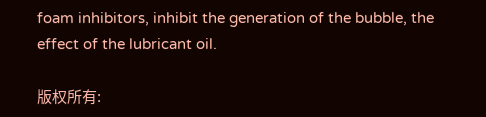foam inhibitors, inhibit the generation of the bubble, the effect of the lubricant oil.

版权所有: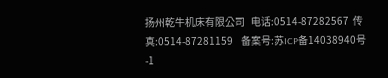扬州乾牛机床有限公司   电话:0514-87282567  传真:0514-87281159    备案号:苏ICP备14038940号-1